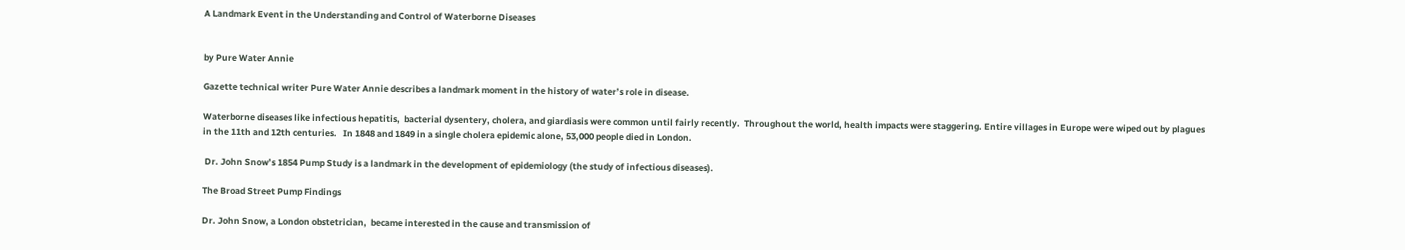A Landmark Event in the Understanding and Control of Waterborne Diseases


by Pure Water Annie

Gazette technical writer Pure Water Annie describes a landmark moment in the history of water’s role in disease.

Waterborne diseases like infectious hepatitis,  bacterial dysentery, cholera, and giardiasis were common until fairly recently.  Throughout the world, health impacts were staggering. Entire villages in Europe were wiped out by plagues in the 11th and 12th centuries.   In 1848 and 1849 in a single cholera epidemic alone, 53,000 people died in London.

 Dr. John Snow’s 1854 Pump Study is a landmark in the development of epidemiology (the study of infectious diseases).

The Broad Street Pump Findings

Dr. John Snow, a London obstetrician,  became interested in the cause and transmission of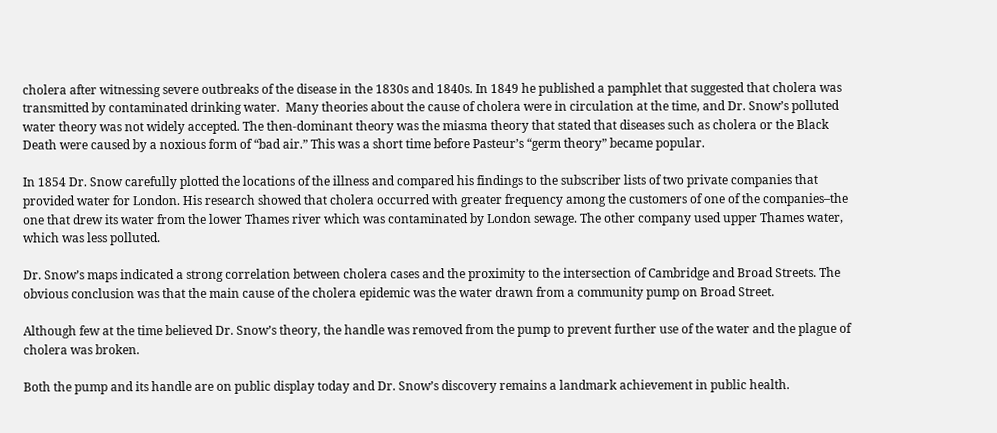cholera after witnessing severe outbreaks of the disease in the 1830s and 1840s. In 1849 he published a pamphlet that suggested that cholera was transmitted by contaminated drinking water.  Many theories about the cause of cholera were in circulation at the time, and Dr. Snow’s polluted water theory was not widely accepted. The then-dominant theory was the miasma theory that stated that diseases such as cholera or the Black Death were caused by a noxious form of “bad air.” This was a short time before Pasteur’s “germ theory” became popular.

In 1854 Dr. Snow carefully plotted the locations of the illness and compared his findings to the subscriber lists of two private companies that provided water for London. His research showed that cholera occurred with greater frequency among the customers of one of the companies–the one that drew its water from the lower Thames river which was contaminated by London sewage. The other company used upper Thames water, which was less polluted.

Dr. Snow’s maps indicated a strong correlation between cholera cases and the proximity to the intersection of Cambridge and Broad Streets. The obvious conclusion was that the main cause of the cholera epidemic was the water drawn from a community pump on Broad Street.

Although few at the time believed Dr. Snow’s theory, the handle was removed from the pump to prevent further use of the water and the plague of cholera was broken.

Both the pump and its handle are on public display today and Dr. Snow’s discovery remains a landmark achievement in public health.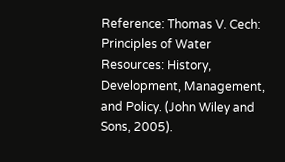Reference: Thomas V. Cech: Principles of Water Resources: History, Development, Management, and Policy. (John Wiley and Sons, 2005).